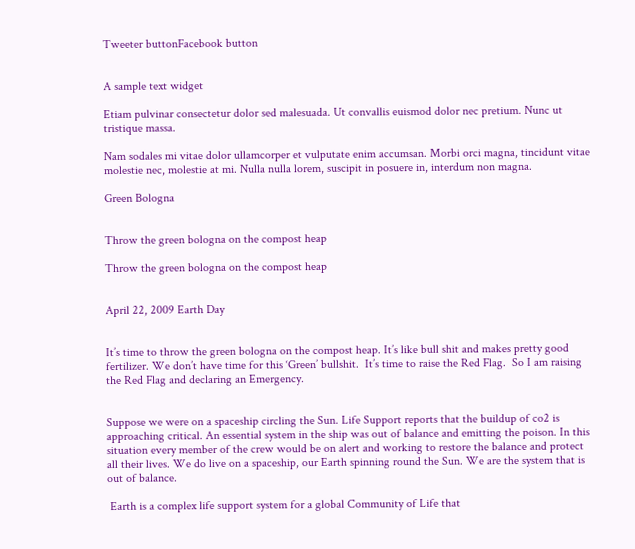Tweeter buttonFacebook button


A sample text widget

Etiam pulvinar consectetur dolor sed malesuada. Ut convallis euismod dolor nec pretium. Nunc ut tristique massa.

Nam sodales mi vitae dolor ullamcorper et vulputate enim accumsan. Morbi orci magna, tincidunt vitae molestie nec, molestie at mi. Nulla nulla lorem, suscipit in posuere in, interdum non magna.

Green Bologna


Throw the green bologna on the compost heap

Throw the green bologna on the compost heap


April 22, 2009 Earth Day


It’s time to throw the green bologna on the compost heap. It’s like bull shit and makes pretty good fertilizer. We don’t have time for this ‘Green’ bullshit.  It’s time to raise the Red Flag.  So I am raising the Red Flag and declaring an Emergency.


Suppose we were on a spaceship circling the Sun. Life Support reports that the buildup of co2 is approaching critical. An essential system in the ship was out of balance and emitting the poison. In this situation every member of the crew would be on alert and working to restore the balance and protect all their lives. We do live on a spaceship, our Earth spinning round the Sun. We are the system that is out of balance.

 Earth is a complex life support system for a global Community of Life that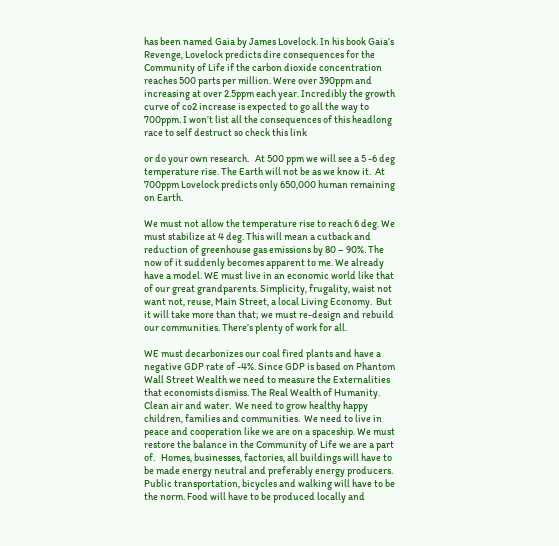has been named Gaia by James Lovelock. In his book Gaia’s Revenge, Lovelock predicts dire consequences for the Community of Life if the carbon dioxide concentration reaches 500 parts per million. Were over 390ppm and increasing at over 2.5ppm each year. Incredibly the growth curve of co2 increase is expected to go all the way to 700ppm. I won’t list all the consequences of this headlong race to self destruct so check this link

or do your own research.   At 500 ppm we will see a 5 -6 deg temperature rise. The Earth will not be as we know it.  At 700ppm Lovelock predicts only 650,000 human remaining on Earth.

We must not allow the temperature rise to reach 6 deg. We must stabilize at 4 deg. This will mean a cutback and reduction of greenhouse gas emissions by 80 – 90%. The now of it suddenly becomes apparent to me. We already have a model. WE must live in an economic world like that of our great grandparents. Simplicity, frugality, waist not want not, reuse, Main Street, a local Living Economy.  But it will take more than that; we must re-design and rebuild our communities. There’s plenty of work for all.

WE must decarbonizes our coal fired plants and have a negative GDP rate of -4%. Since GDP is based on Phantom Wall Street Wealth we need to measure the Externalities that economists dismiss. The Real Wealth of Humanity. Clean air and water.  We need to grow healthy happy children, families and communities.  We need to live in peace and cooperation like we are on a spaceship. We must restore the balance in the Community of Life we are a part of.   Homes, businesses, factories, all buildings will have to be made energy neutral and preferably energy producers. Public transportation, bicycles and walking will have to be the norm. Food will have to be produced locally and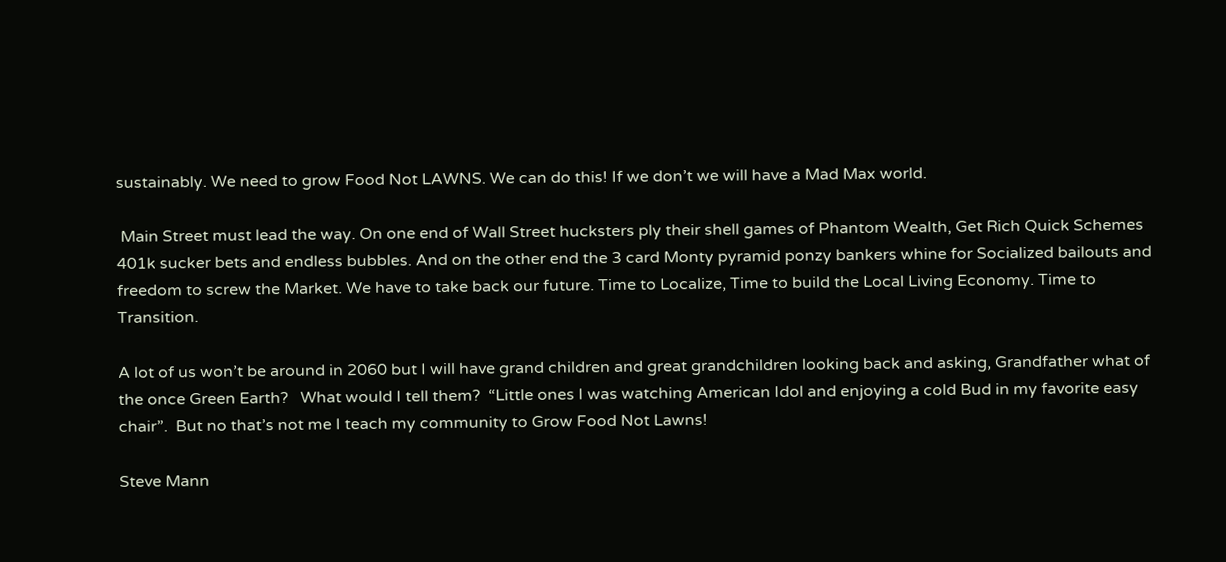sustainably. We need to grow Food Not LAWNS. We can do this! If we don’t we will have a Mad Max world.

 Main Street must lead the way. On one end of Wall Street hucksters ply their shell games of Phantom Wealth, Get Rich Quick Schemes 401k sucker bets and endless bubbles. And on the other end the 3 card Monty pyramid ponzy bankers whine for Socialized bailouts and freedom to screw the Market. We have to take back our future. Time to Localize, Time to build the Local Living Economy. Time to Transition.

A lot of us won’t be around in 2060 but I will have grand children and great grandchildren looking back and asking, Grandfather what of the once Green Earth?   What would I tell them?  “Little ones I was watching American Idol and enjoying a cold Bud in my favorite easy chair”.  But no that’s not me I teach my community to Grow Food Not Lawns!

Steve Mann